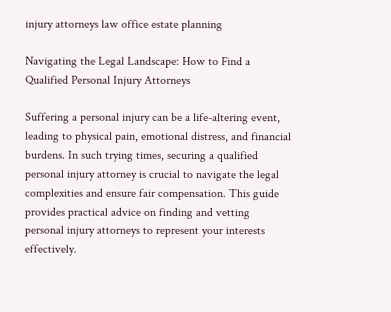injury attorneys law office estate planning

Navigating the Legal Landscape: How to Find a Qualified Personal Injury Attorneys

Suffering a personal injury can be a life-altering event, leading to physical pain, emotional distress, and financial burdens. In such trying times, securing a qualified personal injury attorney is crucial to navigate the legal complexities and ensure fair compensation. This guide provides practical advice on finding and vetting personal injury attorneys to represent your interests effectively.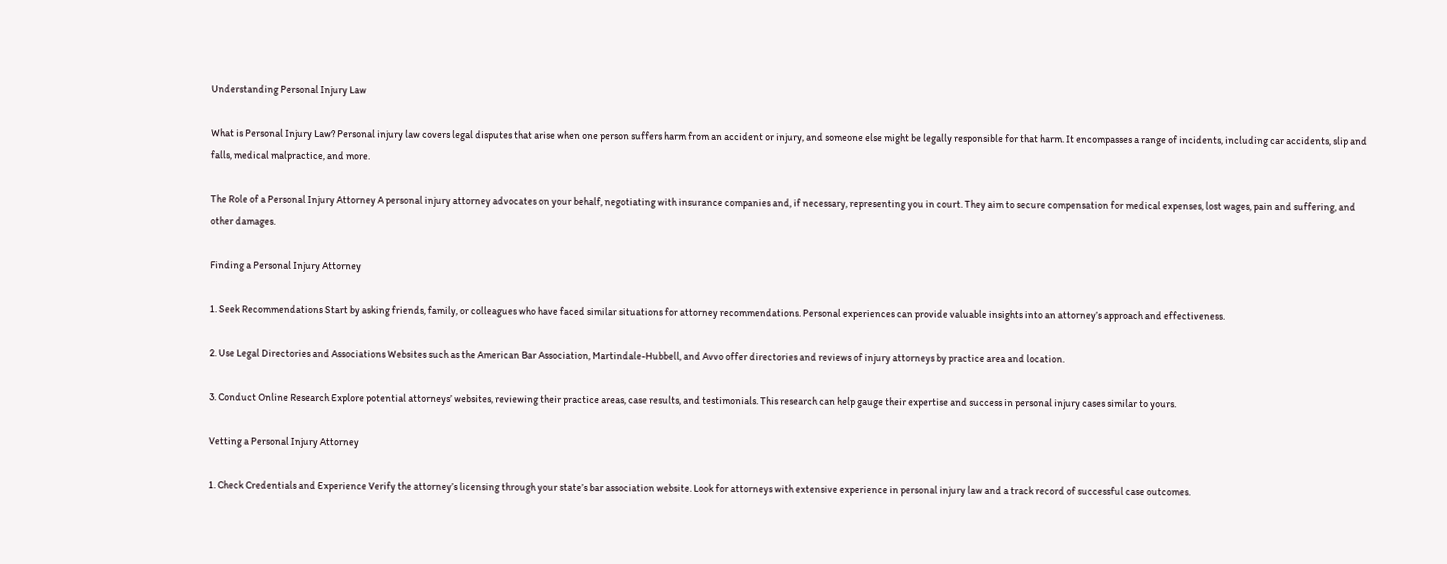Understanding Personal Injury Law

What is Personal Injury Law? Personal injury law covers legal disputes that arise when one person suffers harm from an accident or injury, and someone else might be legally responsible for that harm. It encompasses a range of incidents, including car accidents, slip and falls, medical malpractice, and more.

The Role of a Personal Injury Attorney A personal injury attorney advocates on your behalf, negotiating with insurance companies and, if necessary, representing you in court. They aim to secure compensation for medical expenses, lost wages, pain and suffering, and other damages.

Finding a Personal Injury Attorney

1. Seek Recommendations Start by asking friends, family, or colleagues who have faced similar situations for attorney recommendations. Personal experiences can provide valuable insights into an attorney’s approach and effectiveness.

2. Use Legal Directories and Associations Websites such as the American Bar Association, Martindale-Hubbell, and Avvo offer directories and reviews of injury attorneys by practice area and location.

3. Conduct Online Research Explore potential attorneys’ websites, reviewing their practice areas, case results, and testimonials. This research can help gauge their expertise and success in personal injury cases similar to yours.

Vetting a Personal Injury Attorney

1. Check Credentials and Experience Verify the attorney’s licensing through your state’s bar association website. Look for attorneys with extensive experience in personal injury law and a track record of successful case outcomes.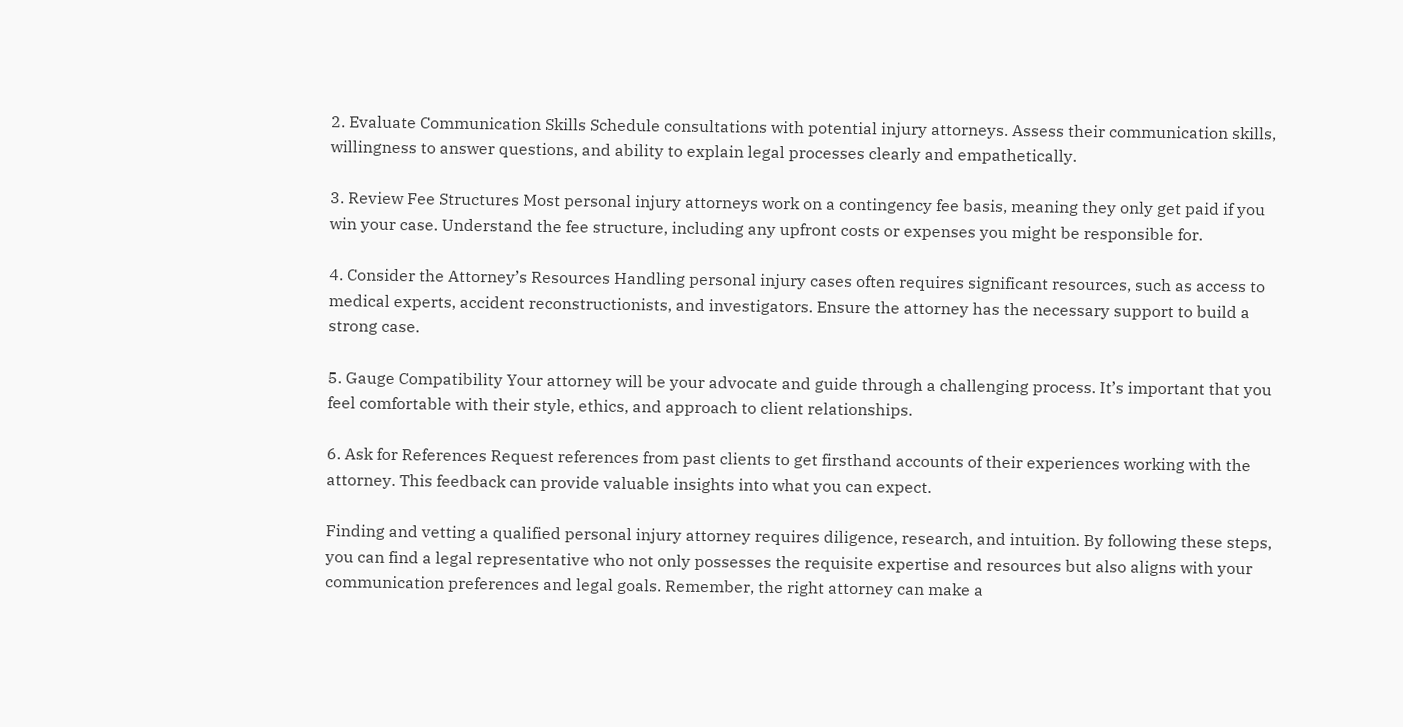2. Evaluate Communication Skills Schedule consultations with potential injury attorneys. Assess their communication skills, willingness to answer questions, and ability to explain legal processes clearly and empathetically.

3. Review Fee Structures Most personal injury attorneys work on a contingency fee basis, meaning they only get paid if you win your case. Understand the fee structure, including any upfront costs or expenses you might be responsible for.

4. Consider the Attorney’s Resources Handling personal injury cases often requires significant resources, such as access to medical experts, accident reconstructionists, and investigators. Ensure the attorney has the necessary support to build a strong case.

5. Gauge Compatibility Your attorney will be your advocate and guide through a challenging process. It’s important that you feel comfortable with their style, ethics, and approach to client relationships.

6. Ask for References Request references from past clients to get firsthand accounts of their experiences working with the attorney. This feedback can provide valuable insights into what you can expect.

Finding and vetting a qualified personal injury attorney requires diligence, research, and intuition. By following these steps, you can find a legal representative who not only possesses the requisite expertise and resources but also aligns with your communication preferences and legal goals. Remember, the right attorney can make a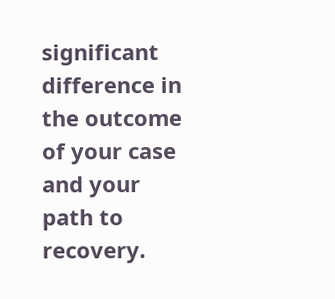significant difference in the outcome of your case and your path to recovery.